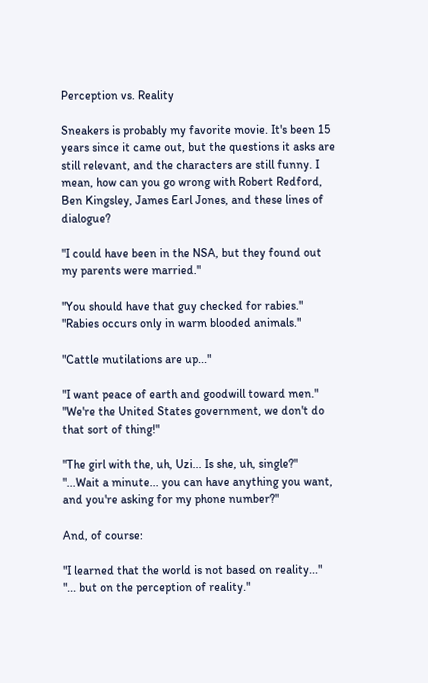Perception vs. Reality

Sneakers is probably my favorite movie. It's been 15 years since it came out, but the questions it asks are still relevant, and the characters are still funny. I mean, how can you go wrong with Robert Redford, Ben Kingsley, James Earl Jones, and these lines of dialogue?

"I could have been in the NSA, but they found out my parents were married."

"You should have that guy checked for rabies."
"Rabies occurs only in warm blooded animals."

"Cattle mutilations are up..."

"I want peace of earth and goodwill toward men."
"We're the United States government, we don't do that sort of thing!"

"The girl with the, uh, Uzi... Is she, uh, single?"
"...Wait a minute... you can have anything you want, and you're asking for my phone number?"

And, of course:

"I learned that the world is not based on reality..."
"... but on the perception of reality."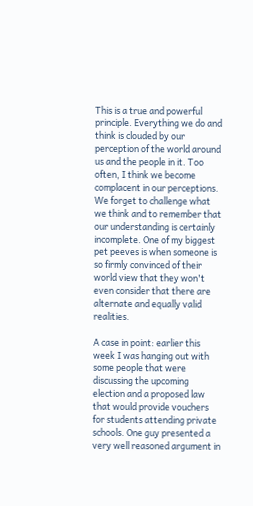This is a true and powerful principle. Everything we do and think is clouded by our perception of the world around us and the people in it. Too often, I think we become complacent in our perceptions. We forget to challenge what we think and to remember that our understanding is certainly incomplete. One of my biggest pet peeves is when someone is so firmly convinced of their world view that they won't even consider that there are alternate and equally valid realities.

A case in point: earlier this week I was hanging out with some people that were discussing the upcoming election and a proposed law that would provide vouchers for students attending private schools. One guy presented a very well reasoned argument in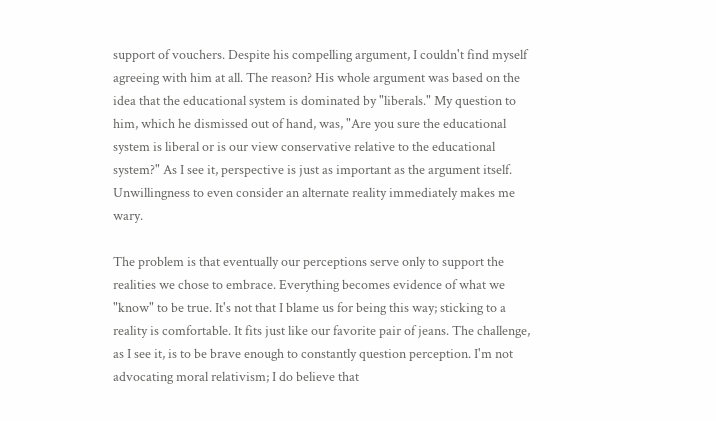support of vouchers. Despite his compelling argument, I couldn't find myself agreeing with him at all. The reason? His whole argument was based on the idea that the educational system is dominated by "liberals." My question to him, which he dismissed out of hand, was, "Are you sure the educational system is liberal or is our view conservative relative to the educational system?" As I see it, perspective is just as important as the argument itself. Unwillingness to even consider an alternate reality immediately makes me wary.

The problem is that eventually our perceptions serve only to support the realities we chose to embrace. Everything becomes evidence of what we "know" to be true. It's not that I blame us for being this way; sticking to a reality is comfortable. It fits just like our favorite pair of jeans. The challenge, as I see it, is to be brave enough to constantly question perception. I'm not advocating moral relativism; I do believe that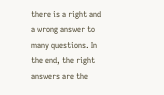there is a right and a wrong answer to many questions. In the end, the right answers are the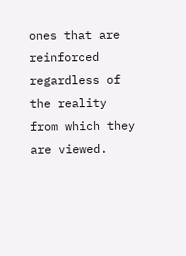ones that are reinforced regardless of the reality from which they are viewed.